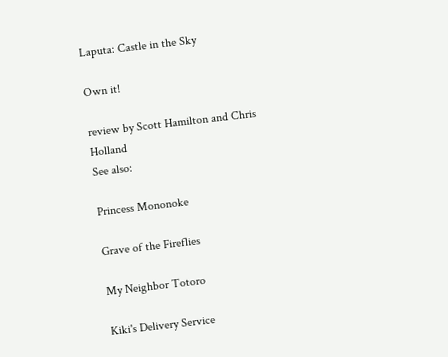Laputa: Castle in the Sky

Own it!

review by Scott Hamilton and Chris Holland
See also:

Princess Mononoke

Grave of the Fireflies

My Neighbor Totoro

Kiki's Delivery Service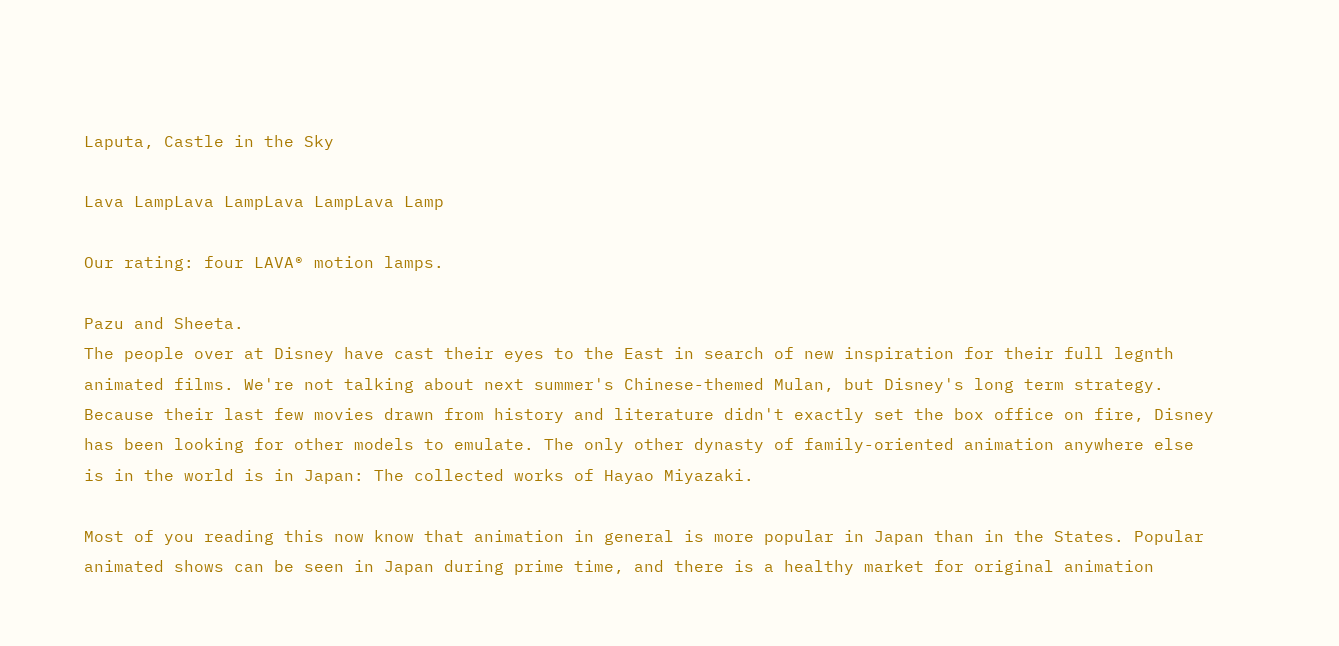Laputa, Castle in the Sky

Lava LampLava LampLava LampLava Lamp

Our rating: four LAVA® motion lamps.

Pazu and Sheeta.
The people over at Disney have cast their eyes to the East in search of new inspiration for their full legnth animated films. We're not talking about next summer's Chinese-themed Mulan, but Disney's long term strategy. Because their last few movies drawn from history and literature didn't exactly set the box office on fire, Disney has been looking for other models to emulate. The only other dynasty of family-oriented animation anywhere else is in the world is in Japan: The collected works of Hayao Miyazaki.

Most of you reading this now know that animation in general is more popular in Japan than in the States. Popular animated shows can be seen in Japan during prime time, and there is a healthy market for original animation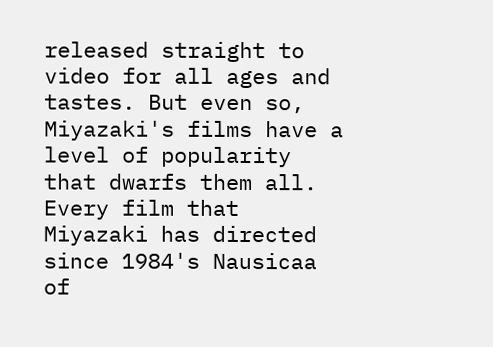released straight to video for all ages and tastes. But even so, Miyazaki's films have a level of popularity that dwarfs them all. Every film that Miyazaki has directed since 1984's Nausicaa of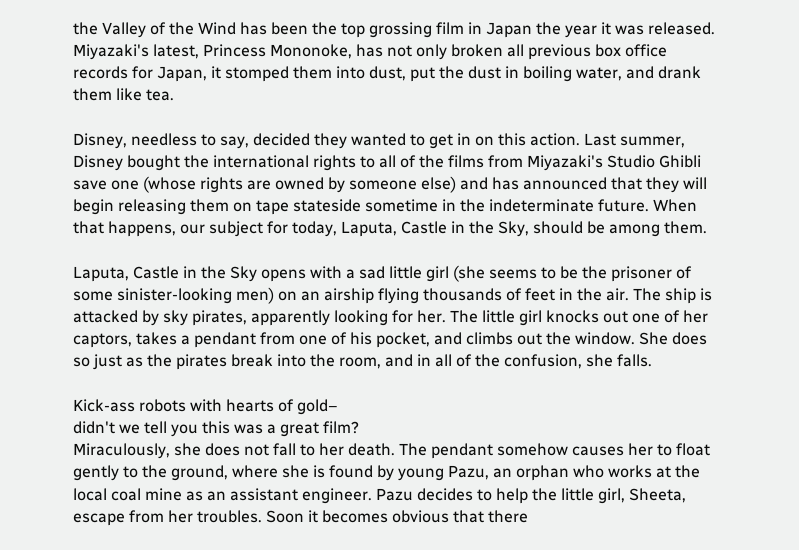the Valley of the Wind has been the top grossing film in Japan the year it was released. Miyazaki's latest, Princess Mononoke, has not only broken all previous box office records for Japan, it stomped them into dust, put the dust in boiling water, and drank them like tea.

Disney, needless to say, decided they wanted to get in on this action. Last summer, Disney bought the international rights to all of the films from Miyazaki's Studio Ghibli save one (whose rights are owned by someone else) and has announced that they will begin releasing them on tape stateside sometime in the indeterminate future. When that happens, our subject for today, Laputa, Castle in the Sky, should be among them.

Laputa, Castle in the Sky opens with a sad little girl (she seems to be the prisoner of some sinister-looking men) on an airship flying thousands of feet in the air. The ship is attacked by sky pirates, apparently looking for her. The little girl knocks out one of her captors, takes a pendant from one of his pocket, and climbs out the window. She does so just as the pirates break into the room, and in all of the confusion, she falls.

Kick-ass robots with hearts of gold–
didn't we tell you this was a great film?
Miraculously, she does not fall to her death. The pendant somehow causes her to float gently to the ground, where she is found by young Pazu, an orphan who works at the local coal mine as an assistant engineer. Pazu decides to help the little girl, Sheeta, escape from her troubles. Soon it becomes obvious that there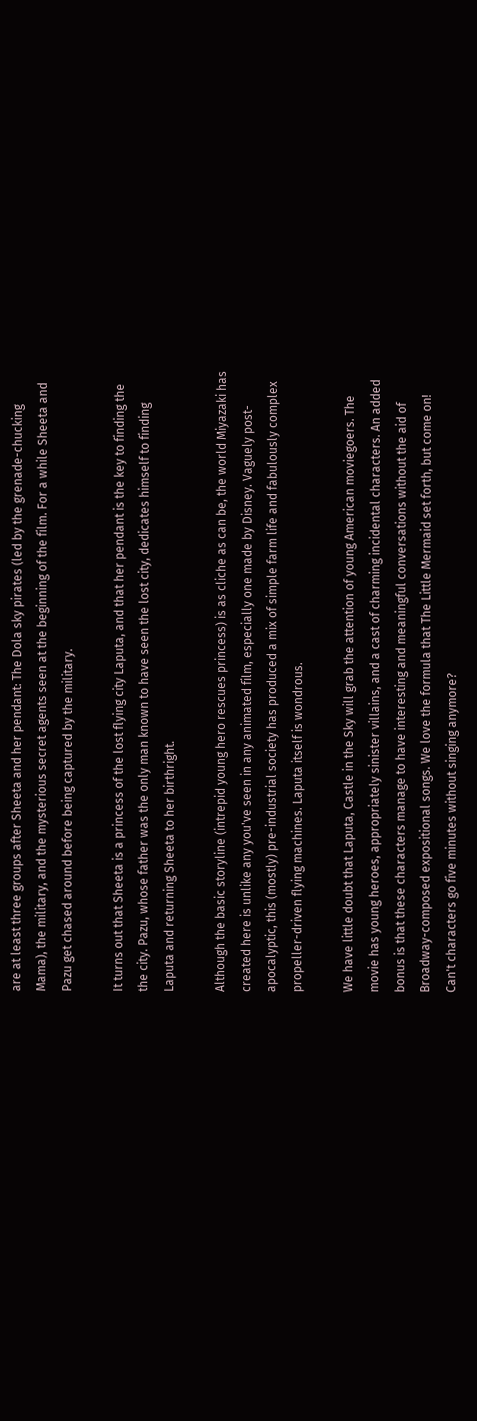are at least three groups after Sheeta and her pendant: The Dola sky pirates (led by the grenade-chucking Mama), the military, and the mysterious secret agents seen at the beginning of the film. For a while Sheeta and Pazu get chased around before being captured by the military.

It turns out that Sheeta is a princess of the lost flying city Laputa, and that her pendant is the key to finding the the city. Pazu, whose father was the only man known to have seen the lost city, dedicates himself to finding Laputa and returning Sheeta to her birthright.

Although the basic storyline (intrepid young hero rescues princess) is as cliche as can be, the world Miyazaki has created here is unlike any you've seen in any animated film, especially one made by Disney. Vaguely post-apocalyptic, this (mostly) pre-industrial society has produced a mix of simple farm life and fabulously complex propeller-driven flying machines. Laputa itself is wondrous.

We have little doubt that Laputa, Castle in the Sky will grab the attention of young American moviegoers. The movie has young heroes, appropriately sinister villains, and a cast of charming incidental characters. An added bonus is that these characters manage to have interesting and meaningful conversations without the aid of Broadway-composed expositional songs. We love the formula that The Little Mermaid set forth, but come on! Can't characters go five minutes without singing anymore?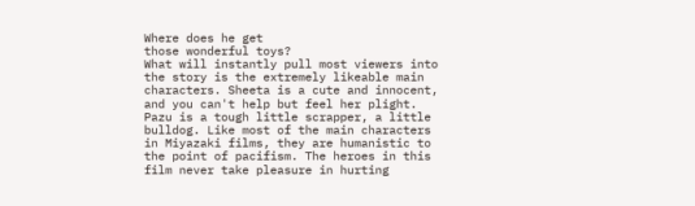Where does he get
those wonderful toys?
What will instantly pull most viewers into the story is the extremely likeable main characters. Sheeta is a cute and innocent, and you can't help but feel her plight. Pazu is a tough little scrapper, a little bulldog. Like most of the main characters in Miyazaki films, they are humanistic to the point of pacifism. The heroes in this film never take pleasure in hurting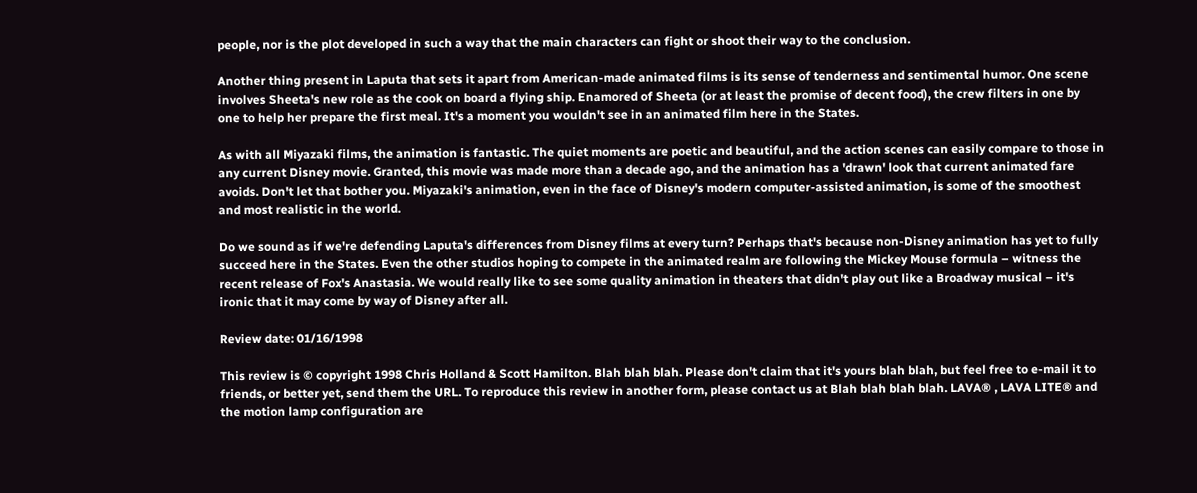people, nor is the plot developed in such a way that the main characters can fight or shoot their way to the conclusion.

Another thing present in Laputa that sets it apart from American-made animated films is its sense of tenderness and sentimental humor. One scene involves Sheeta's new role as the cook on board a flying ship. Enamored of Sheeta (or at least the promise of decent food), the crew filters in one by one to help her prepare the first meal. It's a moment you wouldn't see in an animated film here in the States.

As with all Miyazaki films, the animation is fantastic. The quiet moments are poetic and beautiful, and the action scenes can easily compare to those in any current Disney movie. Granted, this movie was made more than a decade ago, and the animation has a 'drawn' look that current animated fare avoids. Don't let that bother you. Miyazaki's animation, even in the face of Disney's modern computer-assisted animation, is some of the smoothest and most realistic in the world.

Do we sound as if we're defending Laputa's differences from Disney films at every turn? Perhaps that's because non-Disney animation has yet to fully succeed here in the States. Even the other studios hoping to compete in the animated realm are following the Mickey Mouse formula – witness the recent release of Fox's Anastasia. We would really like to see some quality animation in theaters that didn't play out like a Broadway musical – it's ironic that it may come by way of Disney after all.

Review date: 01/16/1998

This review is © copyright 1998 Chris Holland & Scott Hamilton. Blah blah blah. Please don't claim that it's yours blah blah, but feel free to e-mail it to friends, or better yet, send them the URL. To reproduce this review in another form, please contact us at Blah blah blah blah. LAVA® , LAVA LITE® and the motion lamp configuration are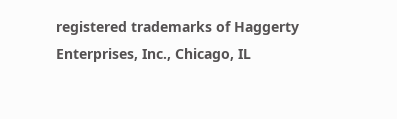registered trademarks of Haggerty Enterprises, Inc., Chicago, IL